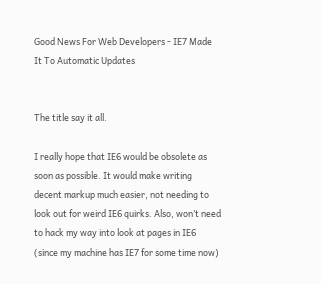Good News For Web Developers - IE7 Made It To Automatic Updates


The title say it all.

I really hope that IE6 would be obsolete as soon as possible. It would make writing decent markup much easier, not needing to look out for weird IE6 quirks. Also, won’t need to hack my way into look at pages in IE6 (since my machine has IE7 for some time now)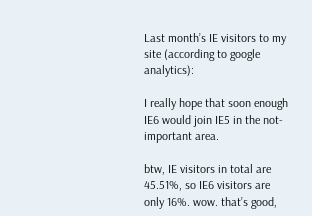Last month’s IE visitors to my site (according to google analytics):

I really hope that soon enough IE6 would join IE5 in the not-important area.

btw, IE visitors in total are 45.51%, so IE6 visitors are only 16%. wow. that’s good,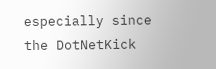especially since the DotNetKick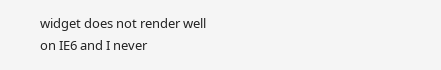widget does not render well on IE6 and I never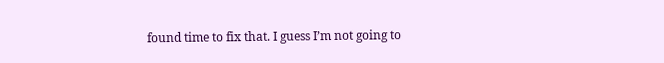found time to fix that. I guess I’m not going to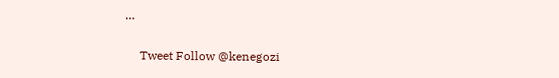…

     Tweet Follow @kenegozi